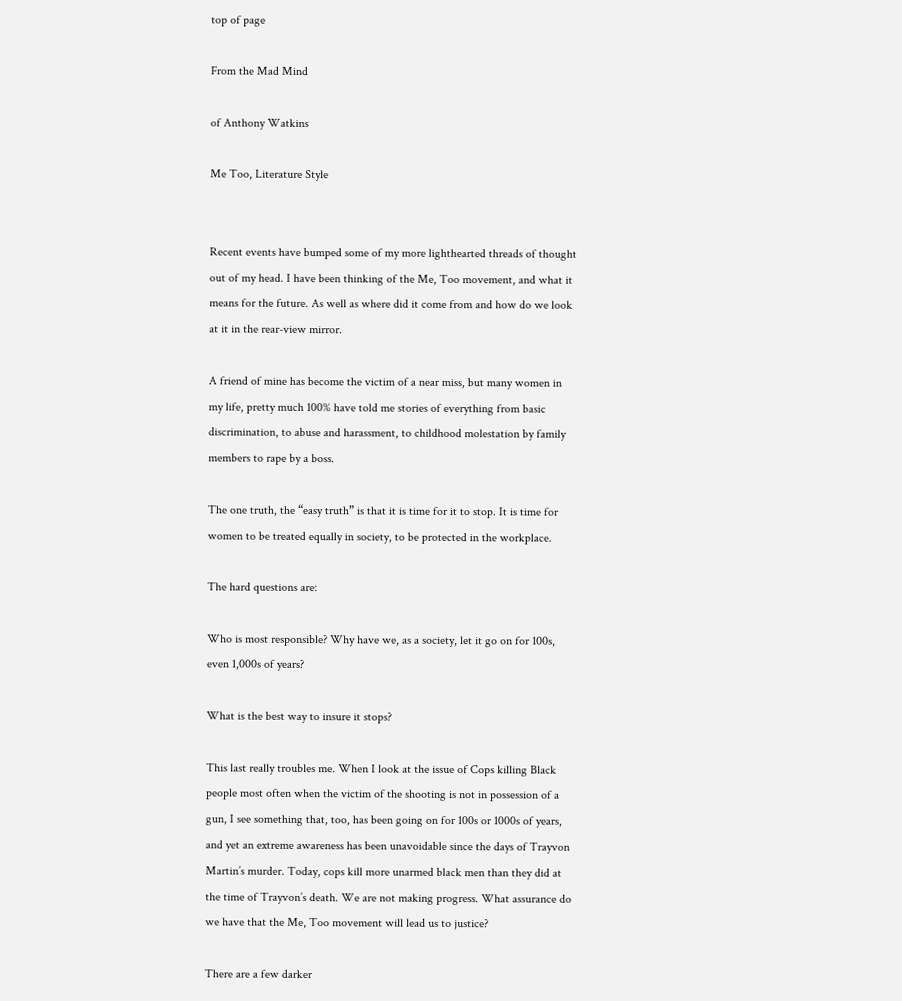top of page

From the Mad Mind

of Anthony Watkins

Me Too, Literature Style


Recent events have bumped some of my more lighthearted threads of thought out of my head. I have been thinking of the Me, Too movement, and what it means for the future. As well as where did it come from and how do we look at it in the rear-view mirror.

A friend of mine has become the victim of a near miss, but many women in my life, pretty much 100% have told me stories of everything from basic discrimination, to abuse and harassment, to childhood molestation by family members to rape by a boss.

The one truth, the “easy truth” is that it is time for it to stop. It is time for women to be treated equally in society, to be protected in the workplace.

The hard questions are:

Who is most responsible? Why have we, as a society, let it go on for 100s, even 1,000s of years?

What is the best way to insure it stops?

This last really troubles me. When I look at the issue of Cops killing Black people most often when the victim of the shooting is not in possession of a gun, I see something that, too, has been going on for 100s or 1000s of years, and yet an extreme awareness has been unavoidable since the days of Trayvon Martin’s murder. Today, cops kill more unarmed black men than they did at the time of Trayvon’s death. We are not making progress. What assurance do we have that the Me, Too movement will lead us to justice?

There are a few darker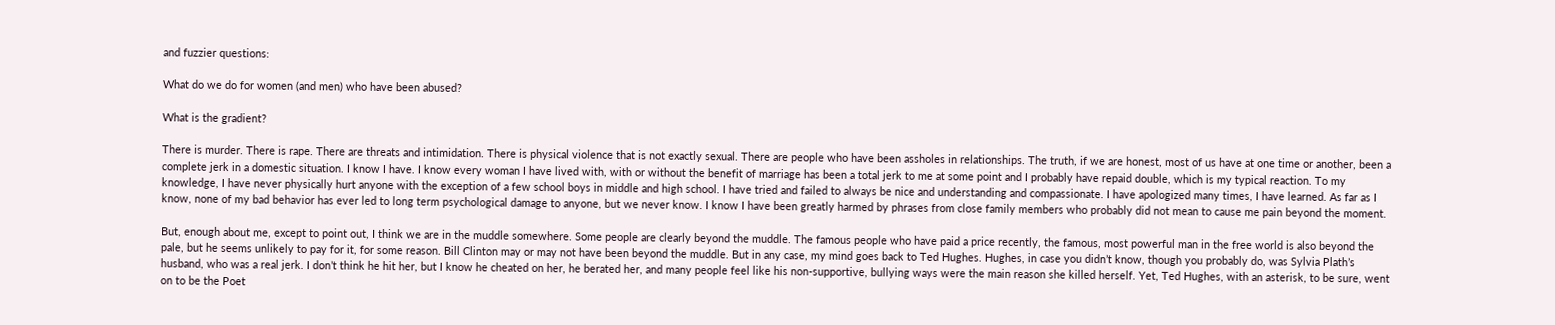and fuzzier questions:

What do we do for women (and men) who have been abused?

What is the gradient?

There is murder. There is rape. There are threats and intimidation. There is physical violence that is not exactly sexual. There are people who have been assholes in relationships. The truth, if we are honest, most of us have at one time or another, been a complete jerk in a domestic situation. I know I have. I know every woman I have lived with, with or without the benefit of marriage has been a total jerk to me at some point and I probably have repaid double, which is my typical reaction. To my knowledge, I have never physically hurt anyone with the exception of a few school boys in middle and high school. I have tried and failed to always be nice and understanding and compassionate. I have apologized many times, I have learned. As far as I know, none of my bad behavior has ever led to long term psychological damage to anyone, but we never know. I know I have been greatly harmed by phrases from close family members who probably did not mean to cause me pain beyond the moment.

But, enough about me, except to point out, I think we are in the muddle somewhere. Some people are clearly beyond the muddle. The famous people who have paid a price recently, the famous, most powerful man in the free world is also beyond the pale, but he seems unlikely to pay for it, for some reason. Bill Clinton may or may not have been beyond the muddle. But in any case, my mind goes back to Ted Hughes. Hughes, in case you didn’t know, though you probably do, was Sylvia Plath’s husband, who was a real jerk. I don’t think he hit her, but I know he cheated on her, he berated her, and many people feel like his non-supportive, bullying ways were the main reason she killed herself. Yet, Ted Hughes, with an asterisk, to be sure, went on to be the Poet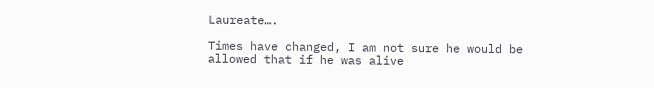Laureate….

Times have changed, I am not sure he would be allowed that if he was alive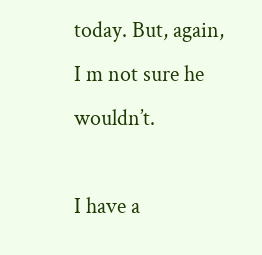today. But, again, I m not sure he wouldn’t.

I have a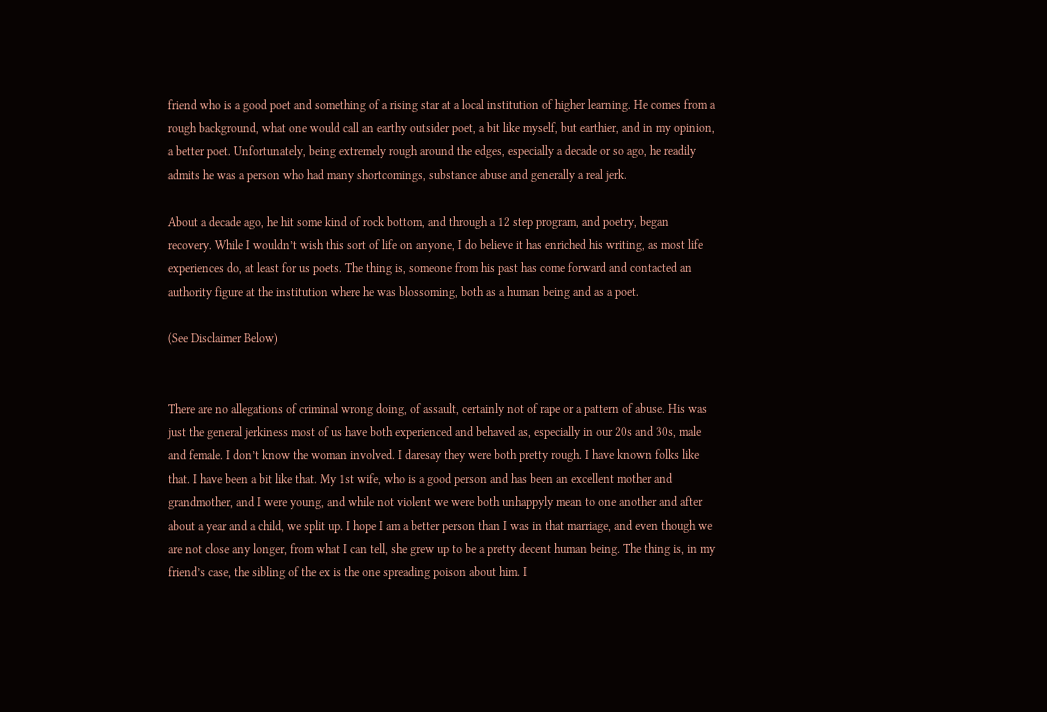friend who is a good poet and something of a rising star at a local institution of higher learning. He comes from a rough background, what one would call an earthy outsider poet, a bit like myself, but earthier, and in my opinion, a better poet. Unfortunately, being extremely rough around the edges, especially a decade or so ago, he readily admits he was a person who had many shortcomings, substance abuse and generally a real jerk.

About a decade ago, he hit some kind of rock bottom, and through a 12 step program, and poetry, began recovery. While I wouldn’t wish this sort of life on anyone, I do believe it has enriched his writing, as most life experiences do, at least for us poets. The thing is, someone from his past has come forward and contacted an authority figure at the institution where he was blossoming, both as a human being and as a poet.

(See Disclaimer Below)


There are no allegations of criminal wrong doing, of assault, certainly not of rape or a pattern of abuse. His was just the general jerkiness most of us have both experienced and behaved as, especially in our 20s and 30s, male and female. I don’t know the woman involved. I daresay they were both pretty rough. I have known folks like that. I have been a bit like that. My 1st wife, who is a good person and has been an excellent mother and grandmother, and I were young, and while not violent we were both unhappyly mean to one another and after about a year and a child, we split up. I hope I am a better person than I was in that marriage, and even though we are not close any longer, from what I can tell, she grew up to be a pretty decent human being. The thing is, in my friend’s case, the sibling of the ex is the one spreading poison about him. I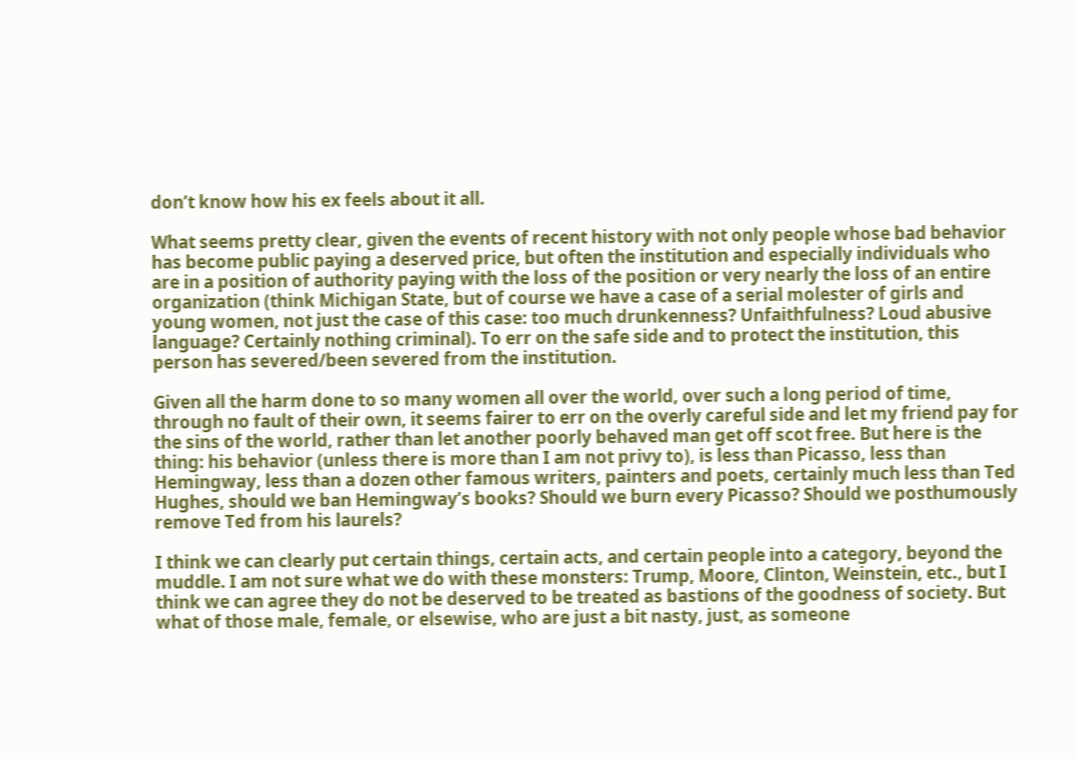don’t know how his ex feels about it all.

What seems pretty clear, given the events of recent history with not only people whose bad behavior has become public paying a deserved price, but often the institution and especially individuals who are in a position of authority paying with the loss of the position or very nearly the loss of an entire organization (think Michigan State, but of course we have a case of a serial molester of girls and young women, not just the case of this case: too much drunkenness? Unfaithfulness? Loud abusive language? Certainly nothing criminal). To err on the safe side and to protect the institution, this person has severed/been severed from the institution.

Given all the harm done to so many women all over the world, over such a long period of time, through no fault of their own, it seems fairer to err on the overly careful side and let my friend pay for the sins of the world, rather than let another poorly behaved man get off scot free. But here is the thing: his behavior (unless there is more than I am not privy to), is less than Picasso, less than Hemingway, less than a dozen other famous writers, painters and poets, certainly much less than Ted Hughes, should we ban Hemingway’s books? Should we burn every Picasso? Should we posthumously remove Ted from his laurels?

I think we can clearly put certain things, certain acts, and certain people into a category, beyond the muddle. I am not sure what we do with these monsters: Trump, Moore, Clinton, Weinstein, etc., but I think we can agree they do not be deserved to be treated as bastions of the goodness of society. But what of those male, female, or elsewise, who are just a bit nasty, just, as someone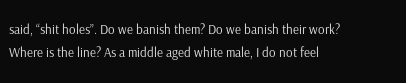said, “shit holes”. Do we banish them? Do we banish their work? Where is the line? As a middle aged white male, I do not feel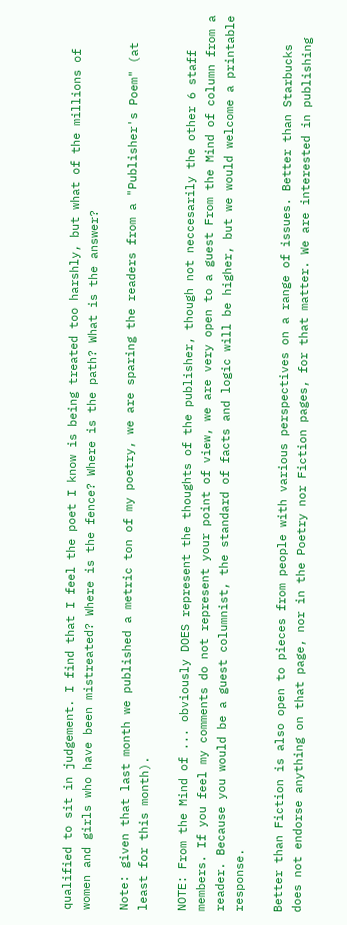qualified to sit in judgement. I find that I feel the poet I know is being treated too harshly, but what of the millions of women and girls who have been mistreated? Where is the fence? Where is the path? What is the answer?

Note: given that last month we published a metric ton of my poetry, we are sparing the readers from a "Publisher's Poem" (at least for this month).

NOTE: From the Mind of ... obviously DOES represent the thoughts of the publisher, though not neccesarily the other 6 staff members. If you feel my comments do not represent your point of view, we are very open to a guest From the Mind of column from a reader. Because you would be a guest columnist, the standard of facts and logic will be higher, but we would welcome a printable response.

Better than Fiction is also open to pieces from people with various perspectives on a range of issues. Better than Starbucks does not endorse anything on that page, nor in the Poetry nor Fiction pages, for that matter. We are interested in publishing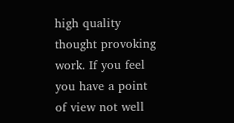high quality thought provoking work. If you feel you have a point of view not well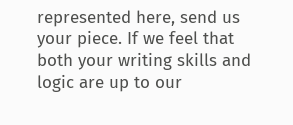represented here, send us your piece. If we feel that both your writing skills and logic are up to our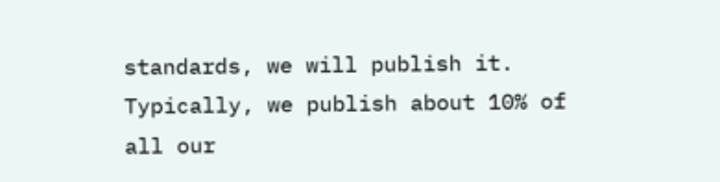standards, we will publish it. Typically, we publish about 10% of all our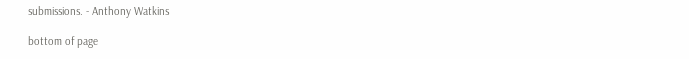submissions. - Anthony Watkins

bottom of page